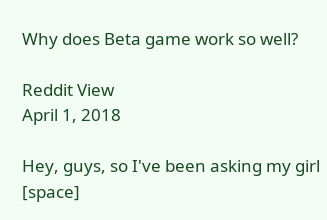Why does Beta game work so well?

Reddit View
April 1, 2018

Hey, guys, so I've been asking my girl [space]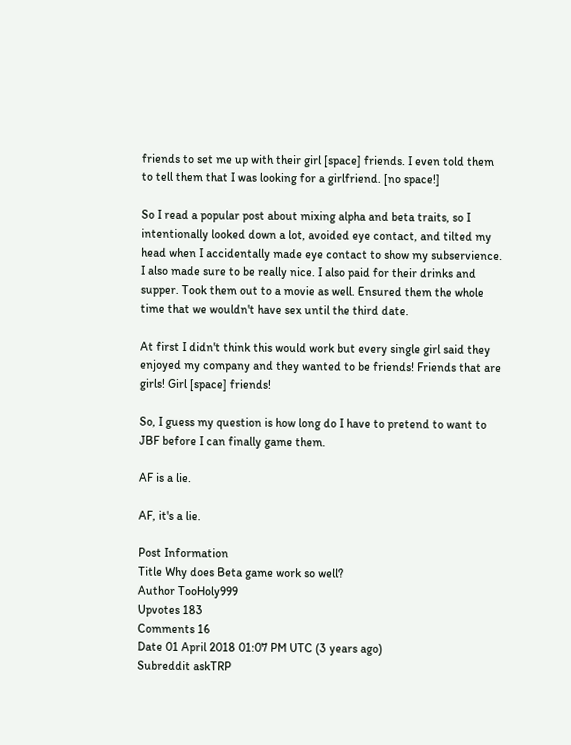friends to set me up with their girl [space] friends. I even told them to tell them that I was looking for a girlfriend. [no space!]

So I read a popular post about mixing alpha and beta traits, so I intentionally looked down a lot, avoided eye contact, and tilted my head when I accidentally made eye contact to show my subservience. I also made sure to be really nice. I also paid for their drinks and supper. Took them out to a movie as well. Ensured them the whole time that we wouldn't have sex until the third date.

At first I didn't think this would work but every single girl said they enjoyed my company and they wanted to be friends! Friends that are girls! Girl [space] friends!

So, I guess my question is how long do I have to pretend to want to JBF before I can finally game them.

AF is a lie.

AF, it's a lie.

Post Information
Title Why does Beta game work so well?
Author TooHoly999
Upvotes 183
Comments 16
Date 01 April 2018 01:07 PM UTC (3 years ago)
Subreddit askTRP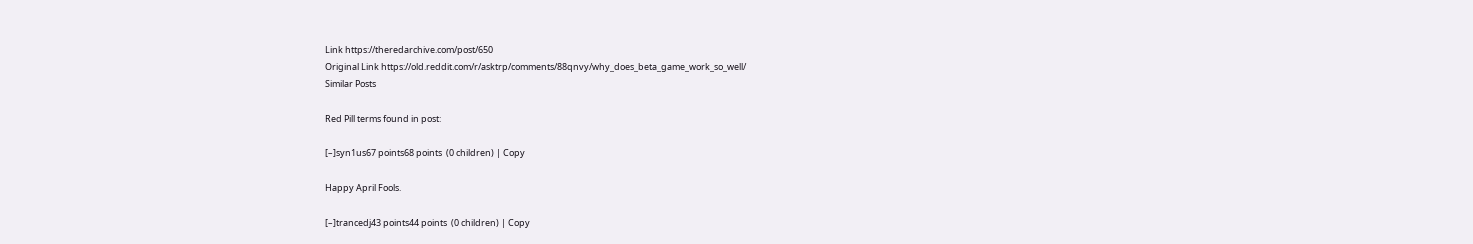Link https://theredarchive.com/post/650
Original Link https://old.reddit.com/r/asktrp/comments/88qnvy/why_does_beta_game_work_so_well/
Similar Posts

Red Pill terms found in post:

[–]syn1us67 points68 points  (0 children) | Copy

Happy April Fools.

[–]trancedj43 points44 points  (0 children) | Copy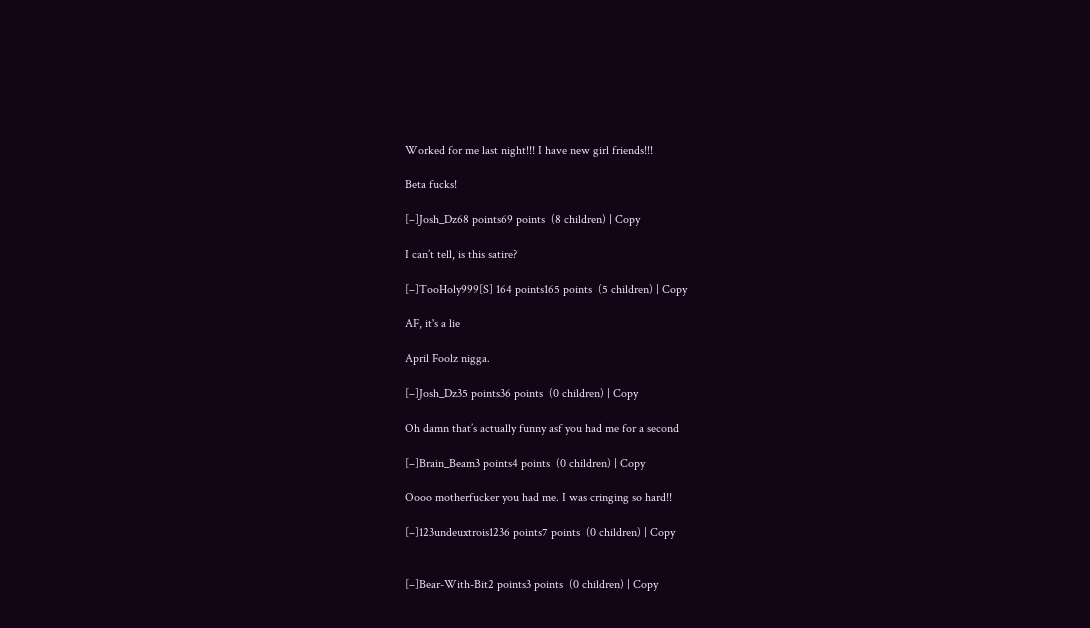Worked for me last night!!! I have new girl friends!!!

Beta fucks!

[–]Josh_Dz68 points69 points  (8 children) | Copy

I can’t tell, is this satire?

[–]TooHoly999[S] 164 points165 points  (5 children) | Copy

AF, it's a lie

April Foolz nigga.

[–]Josh_Dz35 points36 points  (0 children) | Copy

Oh damn that’s actually funny asf you had me for a second

[–]Brain_Beam3 points4 points  (0 children) | Copy

Oooo motherfucker you had me. I was cringing so hard!!

[–]123undeuxtrois1236 points7 points  (0 children) | Copy


[–]Bear-With-Bit2 points3 points  (0 children) | Copy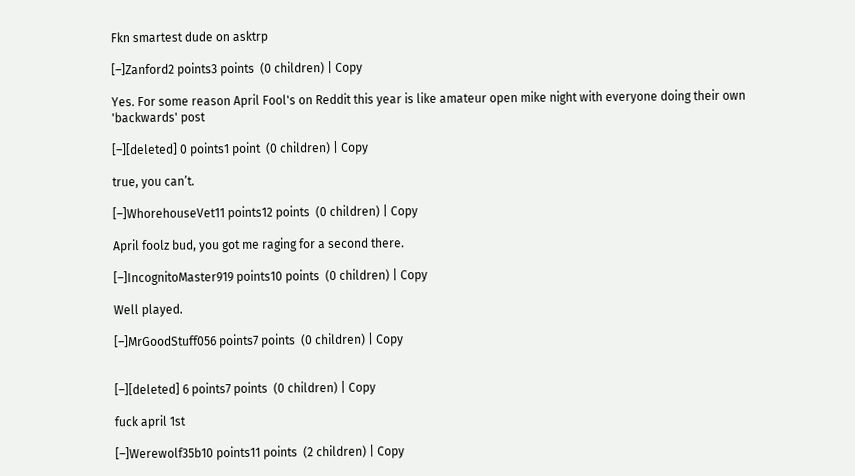Fkn smartest dude on asktrp

[–]Zanford2 points3 points  (0 children) | Copy

Yes. For some reason April Fool's on Reddit this year is like amateur open mike night with everyone doing their own 'backwards' post

[–][deleted] 0 points1 point  (0 children) | Copy

true, you can’t.

[–]WhorehouseVet11 points12 points  (0 children) | Copy

April foolz bud, you got me raging for a second there.

[–]IncognitoMaster919 points10 points  (0 children) | Copy

Well played.

[–]MrGoodStuff056 points7 points  (0 children) | Copy


[–][deleted] 6 points7 points  (0 children) | Copy

fuck april 1st

[–]Werewolf35b10 points11 points  (2 children) | Copy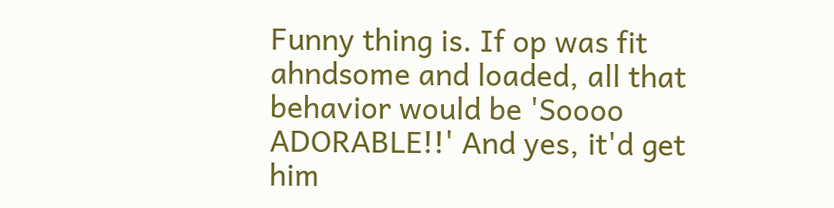Funny thing is. If op was fit ahndsome and loaded, all that behavior would be 'Soooo ADORABLE!!' And yes, it'd get him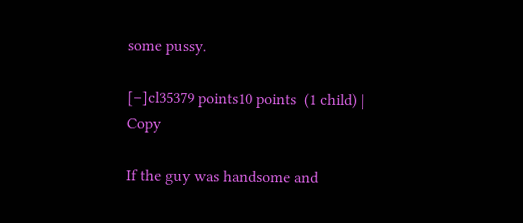some pussy.

[–]cl35379 points10 points  (1 child) | Copy

If the guy was handsome and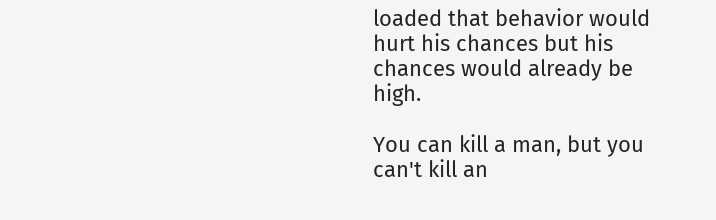loaded that behavior would hurt his chances but his chances would already be high.

You can kill a man, but you can't kill an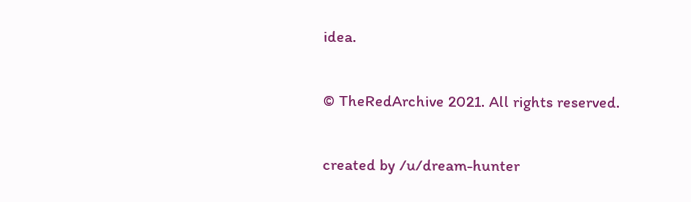idea.

© TheRedArchive 2021. All rights reserved.

created by /u/dream-hunter